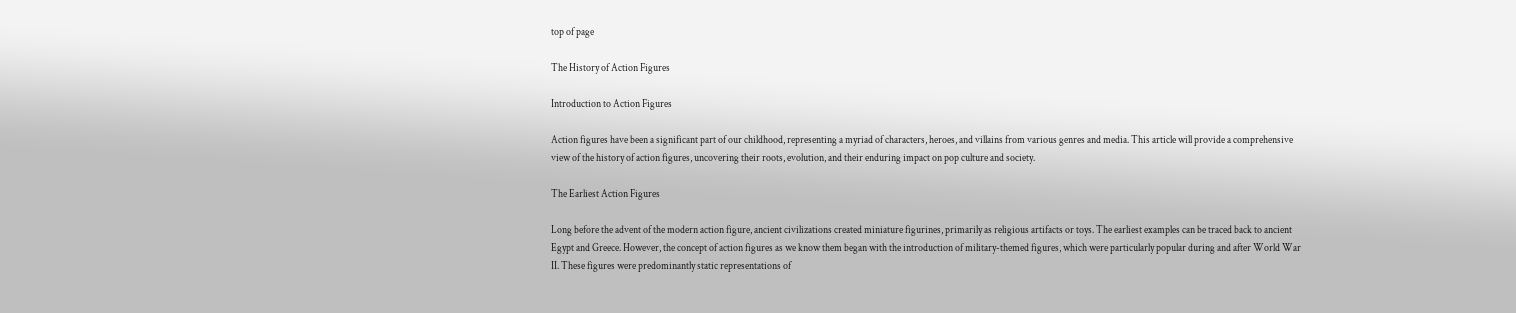top of page

The History of Action Figures

Introduction to Action Figures

Action figures have been a significant part of our childhood, representing a myriad of characters, heroes, and villains from various genres and media. This article will provide a comprehensive view of the history of action figures, uncovering their roots, evolution, and their enduring impact on pop culture and society.

The Earliest Action Figures

Long before the advent of the modern action figure, ancient civilizations created miniature figurines, primarily as religious artifacts or toys. The earliest examples can be traced back to ancient Egypt and Greece. However, the concept of action figures as we know them began with the introduction of military-themed figures, which were particularly popular during and after World War II. These figures were predominantly static representations of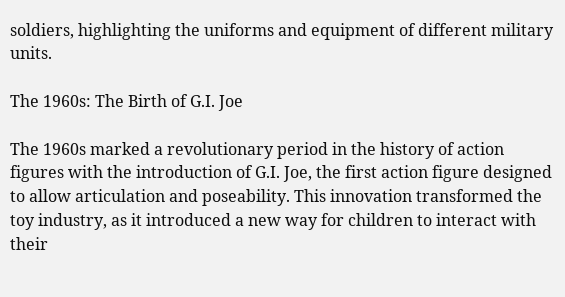soldiers, highlighting the uniforms and equipment of different military units.

The 1960s: The Birth of G.I. Joe

The 1960s marked a revolutionary period in the history of action figures with the introduction of G.I. Joe, the first action figure designed to allow articulation and poseability. This innovation transformed the toy industry, as it introduced a new way for children to interact with their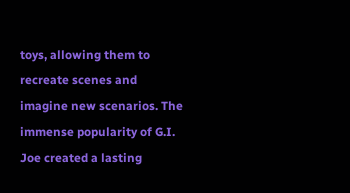toys, allowing them to recreate scenes and imagine new scenarios. The immense popularity of G.I. Joe created a lasting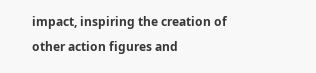impact, inspiring the creation of other action figures and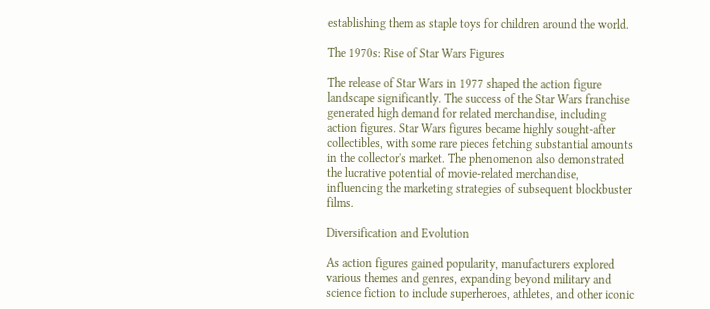establishing them as staple toys for children around the world.

The 1970s: Rise of Star Wars Figures

The release of Star Wars in 1977 shaped the action figure landscape significantly. The success of the Star Wars franchise generated high demand for related merchandise, including action figures. Star Wars figures became highly sought-after collectibles, with some rare pieces fetching substantial amounts in the collector's market. The phenomenon also demonstrated the lucrative potential of movie-related merchandise, influencing the marketing strategies of subsequent blockbuster films.

Diversification and Evolution

As action figures gained popularity, manufacturers explored various themes and genres, expanding beyond military and science fiction to include superheroes, athletes, and other iconic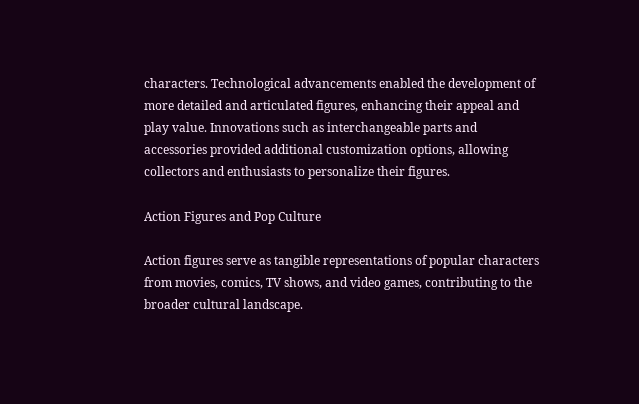characters. Technological advancements enabled the development of more detailed and articulated figures, enhancing their appeal and play value. Innovations such as interchangeable parts and accessories provided additional customization options, allowing collectors and enthusiasts to personalize their figures.

Action Figures and Pop Culture

Action figures serve as tangible representations of popular characters from movies, comics, TV shows, and video games, contributing to the broader cultural landscape.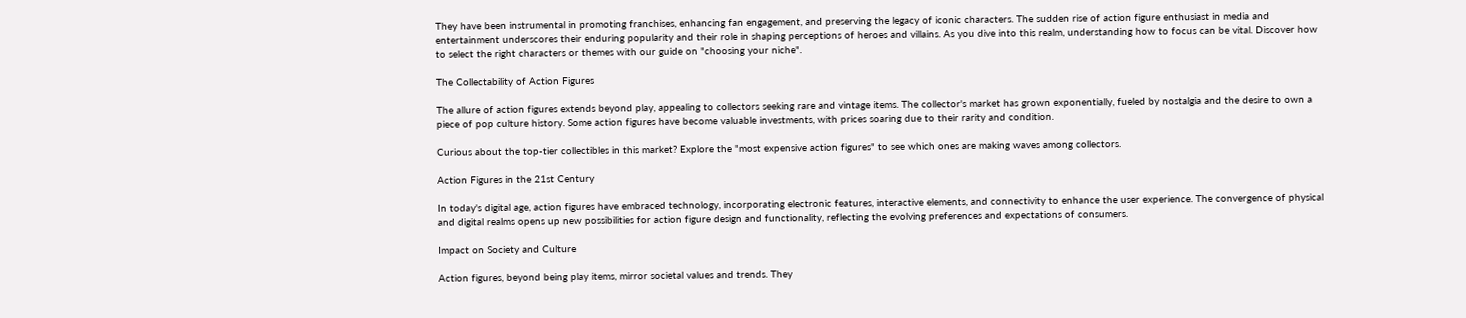They have been instrumental in promoting franchises, enhancing fan engagement, and preserving the legacy of iconic characters. The sudden rise of action figure enthusiast in media and entertainment underscores their enduring popularity and their role in shaping perceptions of heroes and villains. As you dive into this realm, understanding how to focus can be vital. Discover how to select the right characters or themes with our guide on "choosing your niche".

The Collectability of Action Figures

The allure of action figures extends beyond play, appealing to collectors seeking rare and vintage items. The collector's market has grown exponentially, fueled by nostalgia and the desire to own a piece of pop culture history. Some action figures have become valuable investments, with prices soaring due to their rarity and condition.

Curious about the top-tier collectibles in this market? Explore the "most expensive action figures" to see which ones are making waves among collectors.

Action Figures in the 21st Century

In today's digital age, action figures have embraced technology, incorporating electronic features, interactive elements, and connectivity to enhance the user experience. The convergence of physical and digital realms opens up new possibilities for action figure design and functionality, reflecting the evolving preferences and expectations of consumers.

Impact on Society and Culture

Action figures, beyond being play items, mirror societal values and trends. They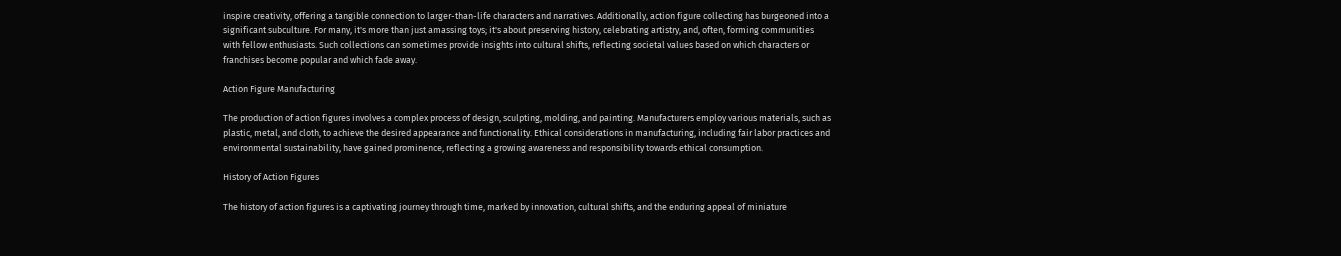inspire creativity, offering a tangible connection to larger-than-life characters and narratives. Additionally, action figure collecting has burgeoned into a significant subculture. For many, it's more than just amassing toys; it's about preserving history, celebrating artistry, and, often, forming communities with fellow enthusiasts. Such collections can sometimes provide insights into cultural shifts, reflecting societal values based on which characters or franchises become popular and which fade away.

Action Figure Manufacturing

The production of action figures involves a complex process of design, sculpting, molding, and painting. Manufacturers employ various materials, such as plastic, metal, and cloth, to achieve the desired appearance and functionality. Ethical considerations in manufacturing, including fair labor practices and environmental sustainability, have gained prominence, reflecting a growing awareness and responsibility towards ethical consumption.

History of Action Figures

The history of action figures is a captivating journey through time, marked by innovation, cultural shifts, and the enduring appeal of miniature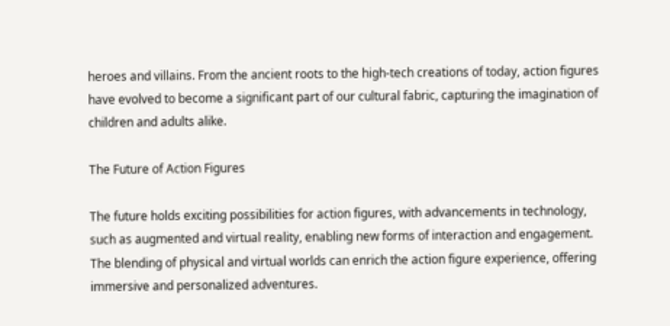heroes and villains. From the ancient roots to the high-tech creations of today, action figures have evolved to become a significant part of our cultural fabric, capturing the imagination of children and adults alike.

The Future of Action Figures

The future holds exciting possibilities for action figures, with advancements in technology, such as augmented and virtual reality, enabling new forms of interaction and engagement. The blending of physical and virtual worlds can enrich the action figure experience, offering immersive and personalized adventures.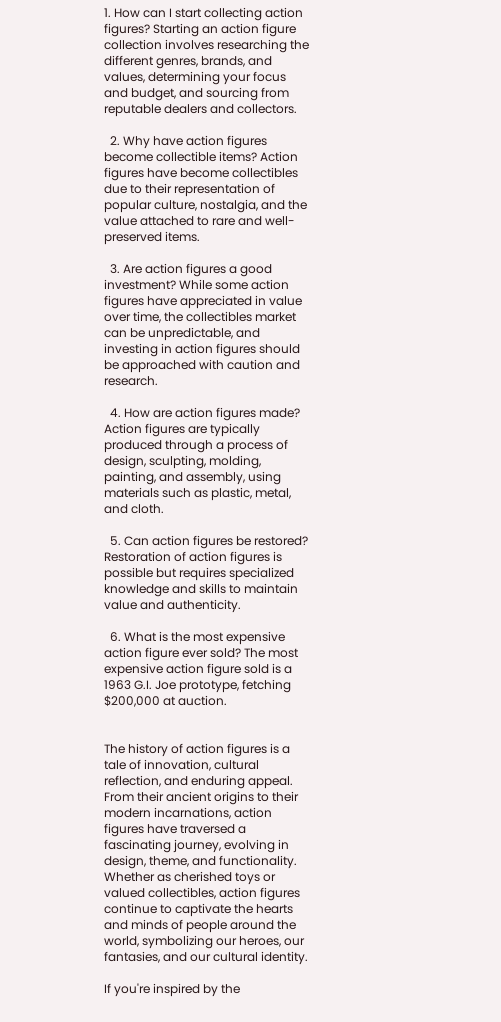1. How can I start collecting action figures? Starting an action figure collection involves researching the different genres, brands, and values, determining your focus and budget, and sourcing from reputable dealers and collectors.

  2. Why have action figures become collectible items? Action figures have become collectibles due to their representation of popular culture, nostalgia, and the value attached to rare and well-preserved items.

  3. Are action figures a good investment? While some action figures have appreciated in value over time, the collectibles market can be unpredictable, and investing in action figures should be approached with caution and research.

  4. How are action figures made? Action figures are typically produced through a process of design, sculpting, molding, painting, and assembly, using materials such as plastic, metal, and cloth.

  5. Can action figures be restored? Restoration of action figures is possible but requires specialized knowledge and skills to maintain value and authenticity.

  6. What is the most expensive action figure ever sold? The most expensive action figure sold is a 1963 G.I. Joe prototype, fetching $200,000 at auction.


The history of action figures is a tale of innovation, cultural reflection, and enduring appeal. From their ancient origins to their modern incarnations, action figures have traversed a fascinating journey, evolving in design, theme, and functionality. Whether as cherished toys or valued collectibles, action figures continue to captivate the hearts and minds of people around the world, symbolizing our heroes, our fantasies, and our cultural identity.

If you're inspired by the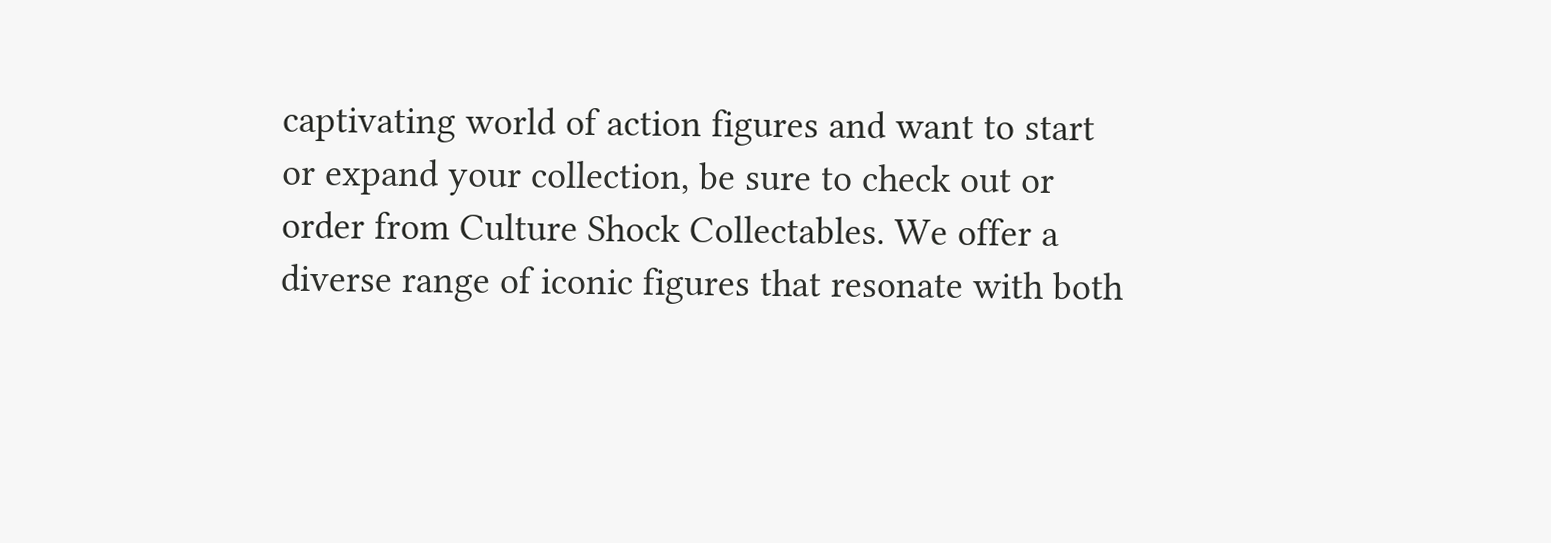captivating world of action figures and want to start or expand your collection, be sure to check out or order from Culture Shock Collectables. We offer a diverse range of iconic figures that resonate with both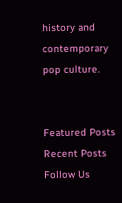history and contemporary pop culture.


Featured Posts
Recent Posts
Follow Us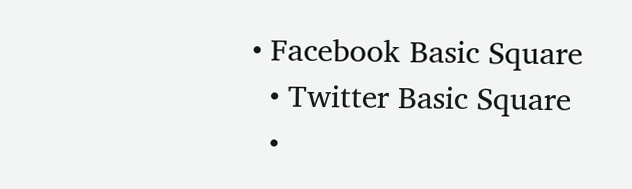• Facebook Basic Square
  • Twitter Basic Square
  •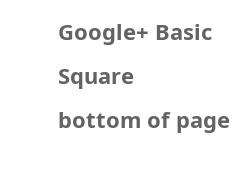Google+ Basic Square
bottom of page